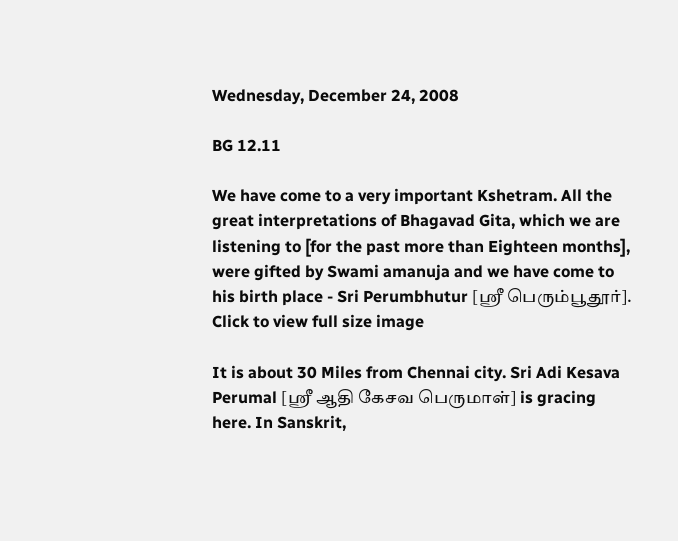Wednesday, December 24, 2008

BG 12.11

We have come to a very important Kshetram. All the great interpretations of Bhagavad Gita, which we are listening to [for the past more than Eighteen months], were gifted by Swami amanuja and we have come to his birth place - Sri Perumbhutur [ஸ்ரீ பெரும்பூதூர்].
Click to view full size image

It is about 30 Miles from Chennai city. Sri Adi Kesava Perumal [ஸ்ரீ ஆதி கேசவ பெருமாள்] is gracing here. In Sanskrit,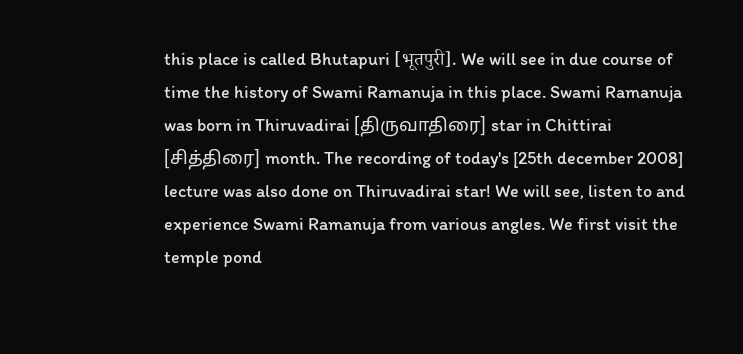this place is called Bhutapuri [भूतपुरी]. We will see in due course of time the history of Swami Ramanuja in this place. Swami Ramanuja was born in Thiruvadirai [திருவாதிரை] star in Chittirai [சித்திரை] month. The recording of today's [25th december 2008] lecture was also done on Thiruvadirai star! We will see, listen to and experience Swami Ramanuja from various angles. We first visit the temple pond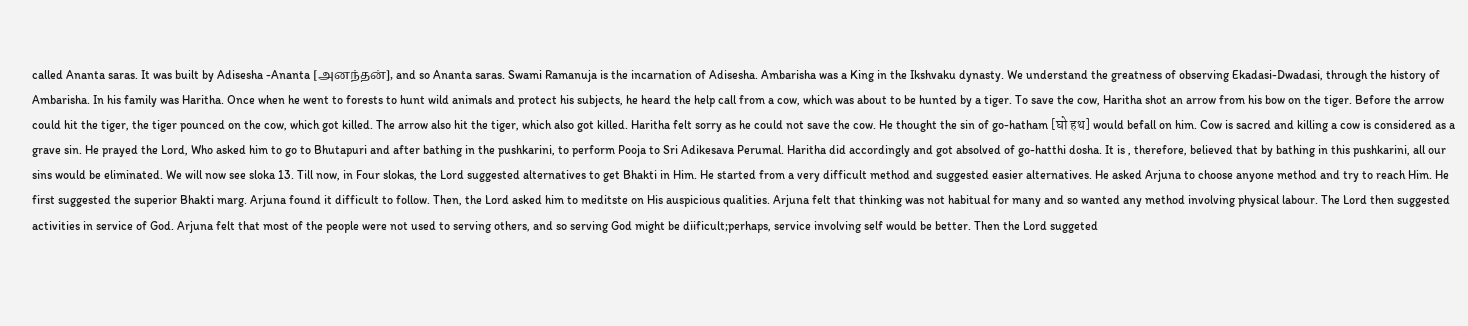called Ananta saras. It was built by Adisesha -Ananta [அனந்தன்], and so Ananta saras. Swami Ramanuja is the incarnation of Adisesha. Ambarisha was a King in the Ikshvaku dynasty. We understand the greatness of observing Ekadasi-Dwadasi, through the history of Ambarisha. In his family was Haritha. Once when he went to forests to hunt wild animals and protect his subjects, he heard the help call from a cow, which was about to be hunted by a tiger. To save the cow, Haritha shot an arrow from his bow on the tiger. Before the arrow could hit the tiger, the tiger pounced on the cow, which got killed. The arrow also hit the tiger, which also got killed. Haritha felt sorry as he could not save the cow. He thought the sin of go-hatham [घो हथ] would befall on him. Cow is sacred and killing a cow is considered as a grave sin. He prayed the Lord, Who asked him to go to Bhutapuri and after bathing in the pushkarini, to perform Pooja to Sri Adikesava Perumal. Haritha did accordingly and got absolved of go-hatthi dosha. It is , therefore, believed that by bathing in this pushkarini, all our sins would be eliminated. We will now see sloka 13. Till now, in Four slokas, the Lord suggested alternatives to get Bhakti in Him. He started from a very difficult method and suggested easier alternatives. He asked Arjuna to choose anyone method and try to reach Him. He first suggested the superior Bhakti marg. Arjuna found it difficult to follow. Then, the Lord asked him to meditste on His auspicious qualities. Arjuna felt that thinking was not habitual for many and so wanted any method involving physical labour. The Lord then suggested activities in service of God. Arjuna felt that most of the people were not used to serving others, and so serving God might be diificult;perhaps, service involving self would be better. Then the Lord suggeted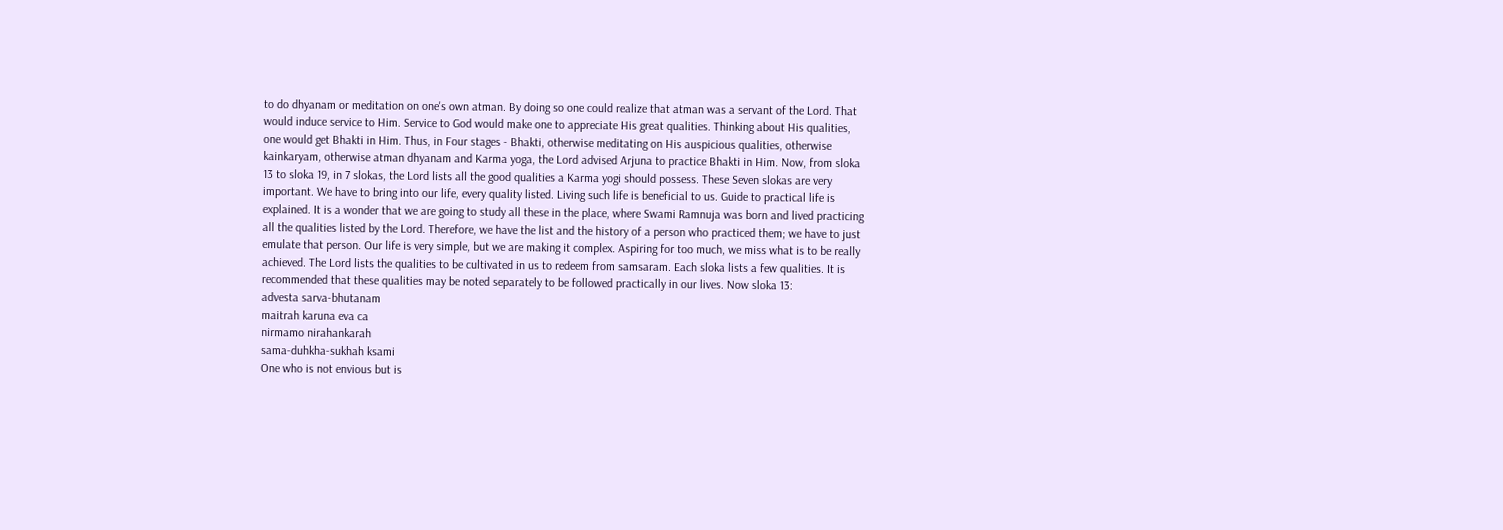to do dhyanam or meditation on one's own atman. By doing so one could realize that atman was a servant of the Lord. That would induce service to Him. Service to God would make one to appreciate His great qualities. Thinking about His qualities, one would get Bhakti in Him. Thus, in Four stages - Bhakti, otherwise meditating on His auspicious qualities, otherwise kainkaryam, otherwise atman dhyanam and Karma yoga, the Lord advised Arjuna to practice Bhakti in Him. Now, from sloka 13 to sloka 19, in 7 slokas, the Lord lists all the good qualities a Karma yogi should possess. These Seven slokas are very important. We have to bring into our life, every quality listed. Living such life is beneficial to us. Guide to practical life is explained. It is a wonder that we are going to study all these in the place, where Swami Ramnuja was born and lived practicing all the qualities listed by the Lord. Therefore, we have the list and the history of a person who practiced them; we have to just emulate that person. Our life is very simple, but we are making it complex. Aspiring for too much, we miss what is to be really achieved. The Lord lists the qualities to be cultivated in us to redeem from samsaram. Each sloka lists a few qualities. It is recommended that these qualities may be noted separately to be followed practically in our lives. Now sloka 13:
advesta sarva-bhutanam
maitrah karuna eva ca
nirmamo nirahankarah
sama-duhkha-sukhah ksami
One who is not envious but is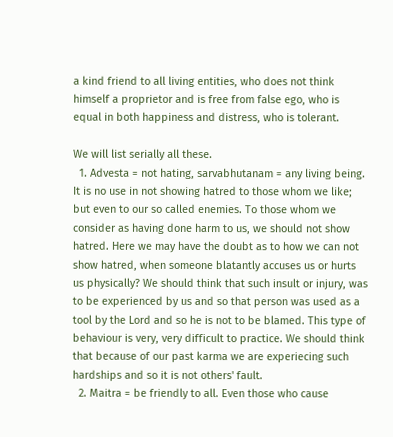a kind friend to all living entities, who does not think himself a proprietor and is free from false ego, who is equal in both happiness and distress, who is tolerant.

We will list serially all these.
  1. Advesta = not hating, sarvabhutanam = any living being. It is no use in not showing hatred to those whom we like; but even to our so called enemies. To those whom we consider as having done harm to us, we should not show hatred. Here we may have the doubt as to how we can not show hatred, when someone blatantly accuses us or hurts us physically? We should think that such insult or injury, was to be experienced by us and so that person was used as a tool by the Lord and so he is not to be blamed. This type of behaviour is very, very difficult to practice. We should think that because of our past karma we are experiecing such hardships and so it is not others' fault.
  2. Maitra = be friendly to all. Even those who cause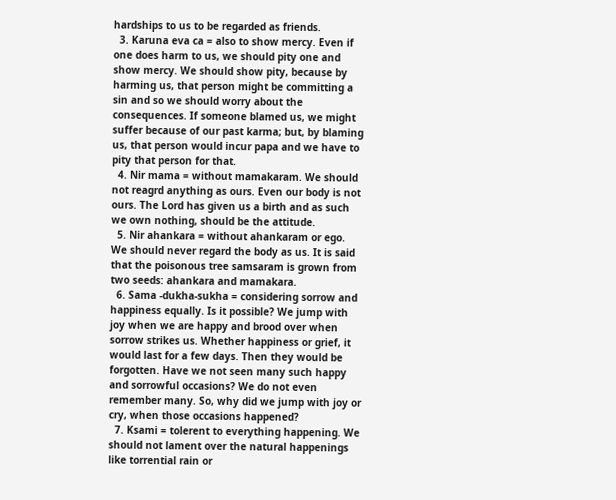hardships to us to be regarded as friends.
  3. Karuna eva ca = also to show mercy. Even if one does harm to us, we should pity one and show mercy. We should show pity, because by harming us, that person might be committing a sin and so we should worry about the consequences. If someone blamed us, we might suffer because of our past karma; but, by blaming us, that person would incur papa and we have to pity that person for that.
  4. Nir mama = without mamakaram. We should not reagrd anything as ours. Even our body is not ours. The Lord has given us a birth and as such we own nothing, should be the attitude.
  5. Nir ahankara = without ahankaram or ego. We should never regard the body as us. It is said that the poisonous tree samsaram is grown from two seeds: ahankara and mamakara.
  6. Sama -dukha-sukha = considering sorrow and happiness equally. Is it possible? We jump with joy when we are happy and brood over when sorrow strikes us. Whether happiness or grief, it would last for a few days. Then they would be forgotten. Have we not seen many such happy and sorrowful occasions? We do not even remember many. So, why did we jump with joy or cry, when those occasions happened?
  7. Ksami = tolerent to everything happening. We should not lament over the natural happenings like torrential rain or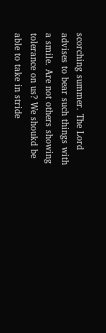scorching summer. The Lord advises to bear such things with a smile. Are not others showing tolerance on us? We shoukd be able to take in stride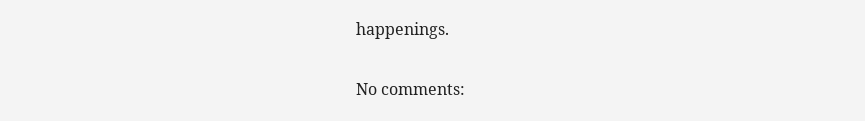happenings.

No comments: